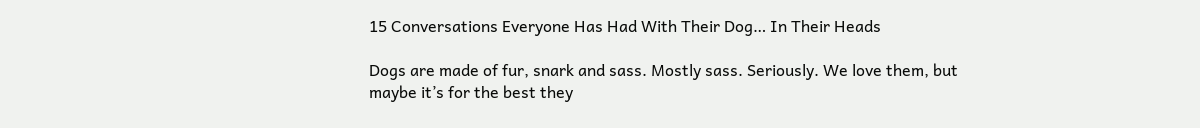15 Conversations Everyone Has Had With Their Dog… In Their Heads

Dogs are made of fur, snark and sass. Mostly sass. Seriously. We love them, but maybe it’s for the best they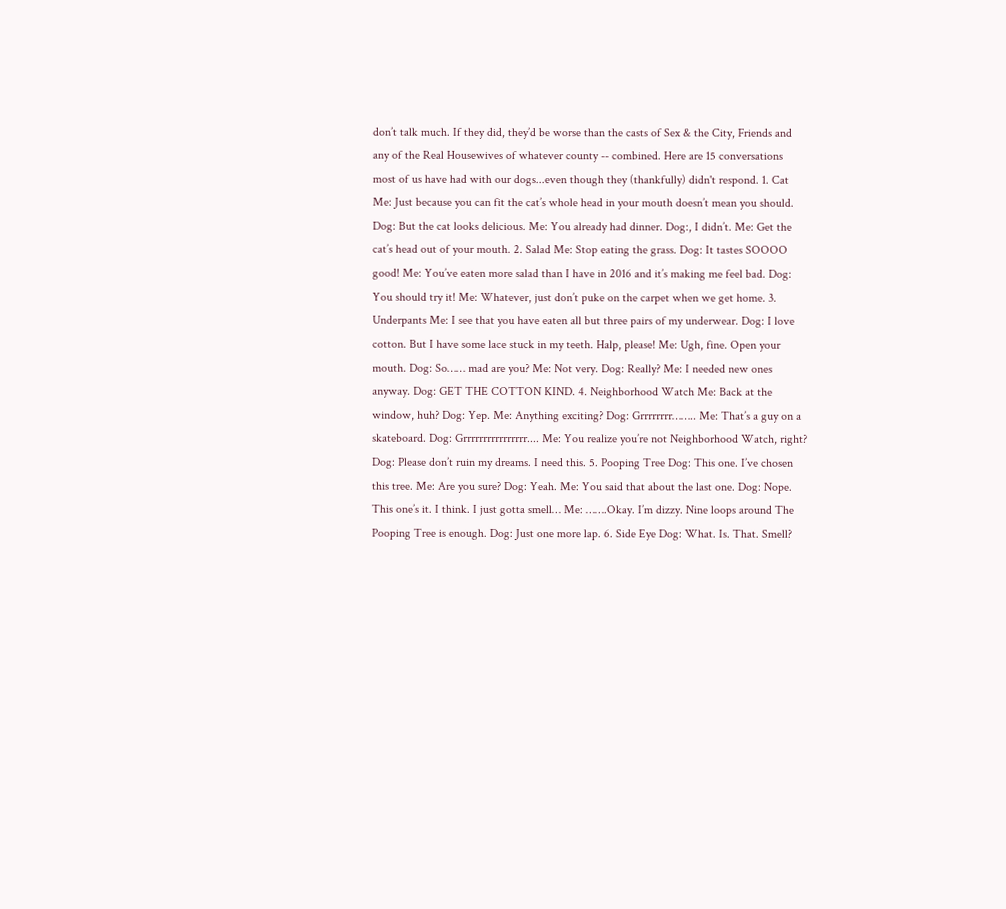don’t talk much. If they did, they’d be worse than the casts of Sex & the City, Friends and any of the Real Housewives of whatever county -- combined. Here are 15 conversations most of us have had with our dogs...even though they (thankfully) didn't respond. 1. Cat Me: Just because you can fit the cat’s whole head in your mouth doesn’t mean you should. Dog: But the cat looks delicious. Me: You already had dinner. Dog:, I didn’t. Me: Get the cat’s head out of your mouth. 2. Salad Me: Stop eating the grass. Dog: It tastes SOOOO good! Me: You’ve eaten more salad than I have in 2016 and it’s making me feel bad. Dog: You should try it! Me: Whatever, just don’t puke on the carpet when we get home. 3. Underpants Me: I see that you have eaten all but three pairs of my underwear. Dog: I love cotton. But I have some lace stuck in my teeth. Halp, please! Me: Ugh, fine. Open your mouth. Dog: So…… mad are you? Me: Not very. Dog: Really? Me: I needed new ones anyway. Dog: GET THE COTTON KIND. 4. Neighborhood Watch Me: Back at the window, huh? Dog: Yep. Me: Anything exciting? Dog: Grrrrrrrr…….. Me: That’s a guy on a skateboard. Dog: Grrrrrrrrrrrrrrrr.... Me: You realize you’re not Neighborhood Watch, right? Dog: Please don’t ruin my dreams. I need this. 5. Pooping Tree Dog: This one. I’ve chosen this tree. Me: Are you sure? Dog: Yeah. Me: You said that about the last one. Dog: Nope. This one’s it. I think. I just gotta smell… Me: …….Okay. I’m dizzy. Nine loops around The Pooping Tree is enough. Dog: Just one more lap. 6. Side Eye Dog: What. Is. That. Smell?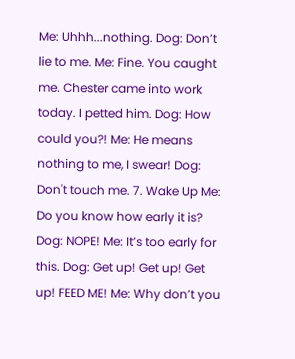Me: Uhhh...nothing. Dog: Don’t lie to me. Me: Fine. You caught me. Chester came into work today. I petted him. Dog: How could you?! Me: He means nothing to me, I swear! Dog: Don't touch me. 7. Wake Up Me: Do you know how early it is? Dog: NOPE! Me: It’s too early for this. Dog: Get up! Get up! Get up! FEED ME! Me: Why don’t you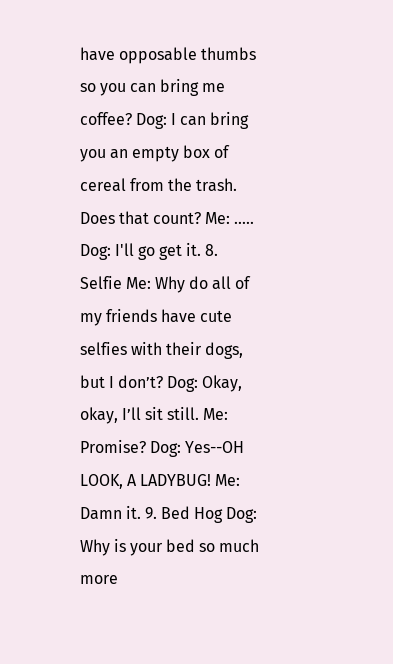have opposable thumbs so you can bring me coffee? Dog: I can bring you an empty box of cereal from the trash. Does that count? Me: ..... Dog: I'll go get it. 8. Selfie Me: Why do all of my friends have cute selfies with their dogs, but I don’t? Dog: Okay, okay, I’ll sit still. Me: Promise? Dog: Yes--OH LOOK, A LADYBUG! Me: Damn it. 9. Bed Hog Dog: Why is your bed so much more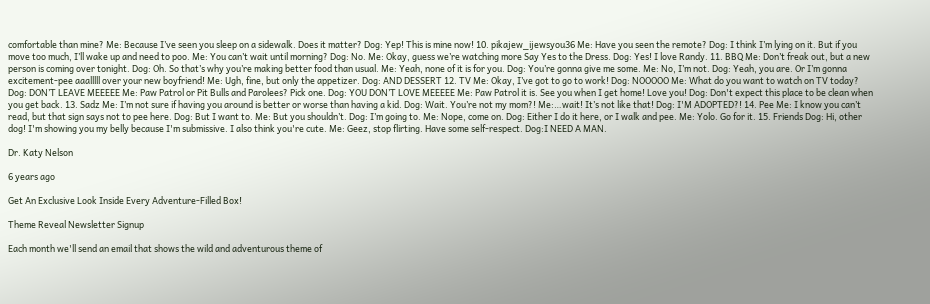comfortable than mine? Me: Because I’ve seen you sleep on a sidewalk. Does it matter? Dog: Yep! This is mine now! 10. pikajew_ijewsyou36 Me: Have you seen the remote? Dog: I think I’m lying on it. But if you move too much, I’ll wake up and need to poo. Me: You can’t wait until morning? Dog: No. Me: Okay, guess we’re watching more Say Yes to the Dress. Dog: Yes! I love Randy. 11. BBQ Me: Don’t freak out, but a new person is coming over tonight. Dog: Oh. So that’s why you’re making better food than usual. Me: Yeah, none of it is for you. Dog: You’re gonna give me some. Me: No, I’m not. Dog: Yeah, you are. Or I’m gonna excitement-pee aaalllll over your new boyfriend! Me: Ugh, fine, but only the appetizer. Dog: AND DESSERT 12. TV Me: Okay, I’ve got to go to work! Dog: NOOOOO Me: What do you want to watch on TV today? Dog: DON’T LEAVE MEEEEE Me: Paw Patrol or Pit Bulls and Parolees? Pick one. Dog: YOU DON’T LOVE MEEEEE Me: Paw Patrol it is. See you when I get home! Love you! Dog: Don't expect this place to be clean when you get back. 13. Sadz Me: I’m not sure if having you around is better or worse than having a kid. Dog: Wait. You’re not my mom?! Me:…wait! It’s not like that! Dog: I'M ADOPTED?! 14. Pee Me: I know you can’t read, but that sign says not to pee here. Dog: But I want to. Me: But you shouldn’t. Dog: I’m going to. Me: Nope, come on. Dog: Either I do it here, or I walk and pee. Me: Yolo. Go for it. 15. Friends Dog: Hi, other dog! I'm showing you my belly because I'm submissive. I also think you're cute. Me: Geez, stop flirting. Have some self-respect. Dog:I NEED A MAN.

Dr. Katy Nelson

6 years ago

Get An Exclusive Look Inside Every Adventure-Filled Box!

Theme Reveal Newsletter Signup

Each month we'll send an email that shows the wild and adventurous theme of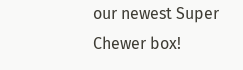our newest Super Chewer box!